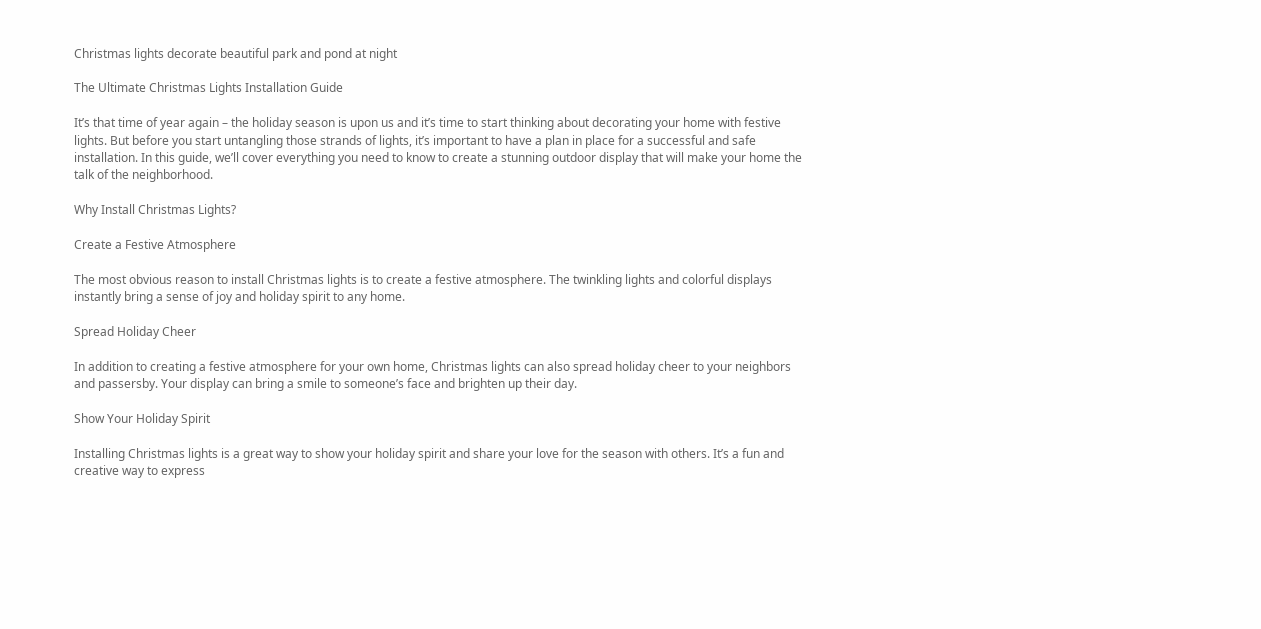Christmas lights decorate beautiful park and pond at night

The Ultimate Christmas Lights Installation Guide

It’s that time of year again – the holiday season is upon us and it’s time to start thinking about decorating your home with festive lights. But before you start untangling those strands of lights, it’s important to have a plan in place for a successful and safe installation. In this guide, we’ll cover everything you need to know to create a stunning outdoor display that will make your home the talk of the neighborhood.

Why Install Christmas Lights?

Create a Festive Atmosphere

The most obvious reason to install Christmas lights is to create a festive atmosphere. The twinkling lights and colorful displays instantly bring a sense of joy and holiday spirit to any home.

Spread Holiday Cheer

In addition to creating a festive atmosphere for your own home, Christmas lights can also spread holiday cheer to your neighbors and passersby. Your display can bring a smile to someone’s face and brighten up their day.

Show Your Holiday Spirit

Installing Christmas lights is a great way to show your holiday spirit and share your love for the season with others. It’s a fun and creative way to express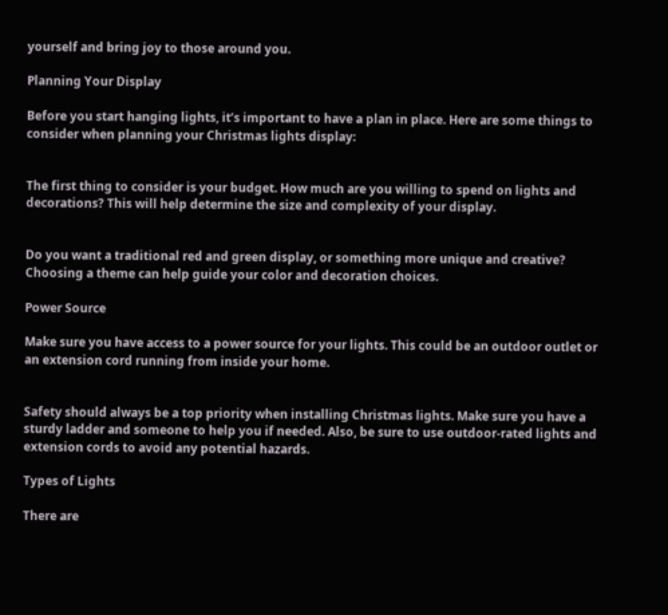yourself and bring joy to those around you.

Planning Your Display

Before you start hanging lights, it’s important to have a plan in place. Here are some things to consider when planning your Christmas lights display:


The first thing to consider is your budget. How much are you willing to spend on lights and decorations? This will help determine the size and complexity of your display.


Do you want a traditional red and green display, or something more unique and creative? Choosing a theme can help guide your color and decoration choices.

Power Source

Make sure you have access to a power source for your lights. This could be an outdoor outlet or an extension cord running from inside your home.


Safety should always be a top priority when installing Christmas lights. Make sure you have a sturdy ladder and someone to help you if needed. Also, be sure to use outdoor-rated lights and extension cords to avoid any potential hazards.

Types of Lights

There are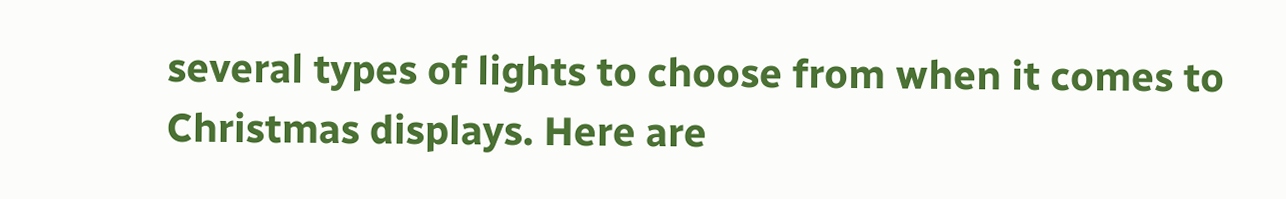several types of lights to choose from when it comes to Christmas displays. Here are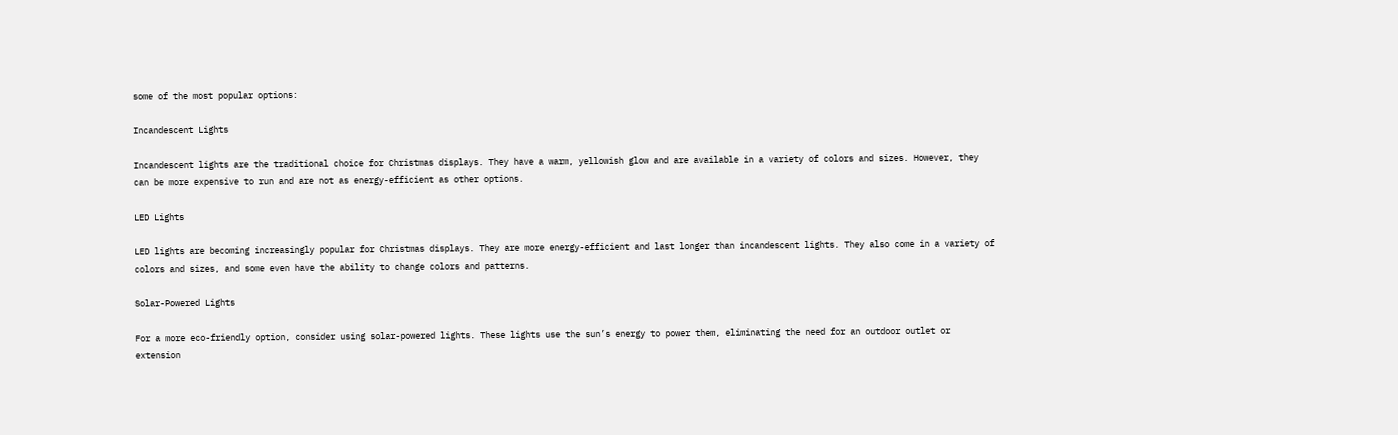some of the most popular options:

Incandescent Lights

Incandescent lights are the traditional choice for Christmas displays. They have a warm, yellowish glow and are available in a variety of colors and sizes. However, they can be more expensive to run and are not as energy-efficient as other options.

LED Lights

LED lights are becoming increasingly popular for Christmas displays. They are more energy-efficient and last longer than incandescent lights. They also come in a variety of colors and sizes, and some even have the ability to change colors and patterns.

Solar-Powered Lights

For a more eco-friendly option, consider using solar-powered lights. These lights use the sun’s energy to power them, eliminating the need for an outdoor outlet or extension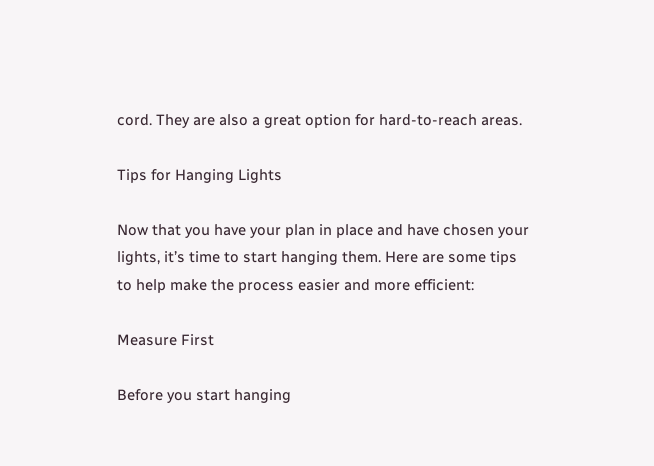cord. They are also a great option for hard-to-reach areas.

Tips for Hanging Lights

Now that you have your plan in place and have chosen your lights, it’s time to start hanging them. Here are some tips to help make the process easier and more efficient:

Measure First

Before you start hanging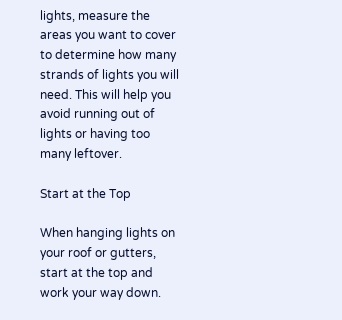lights, measure the areas you want to cover to determine how many strands of lights you will need. This will help you avoid running out of lights or having too many leftover.

Start at the Top

When hanging lights on your roof or gutters, start at the top and work your way down.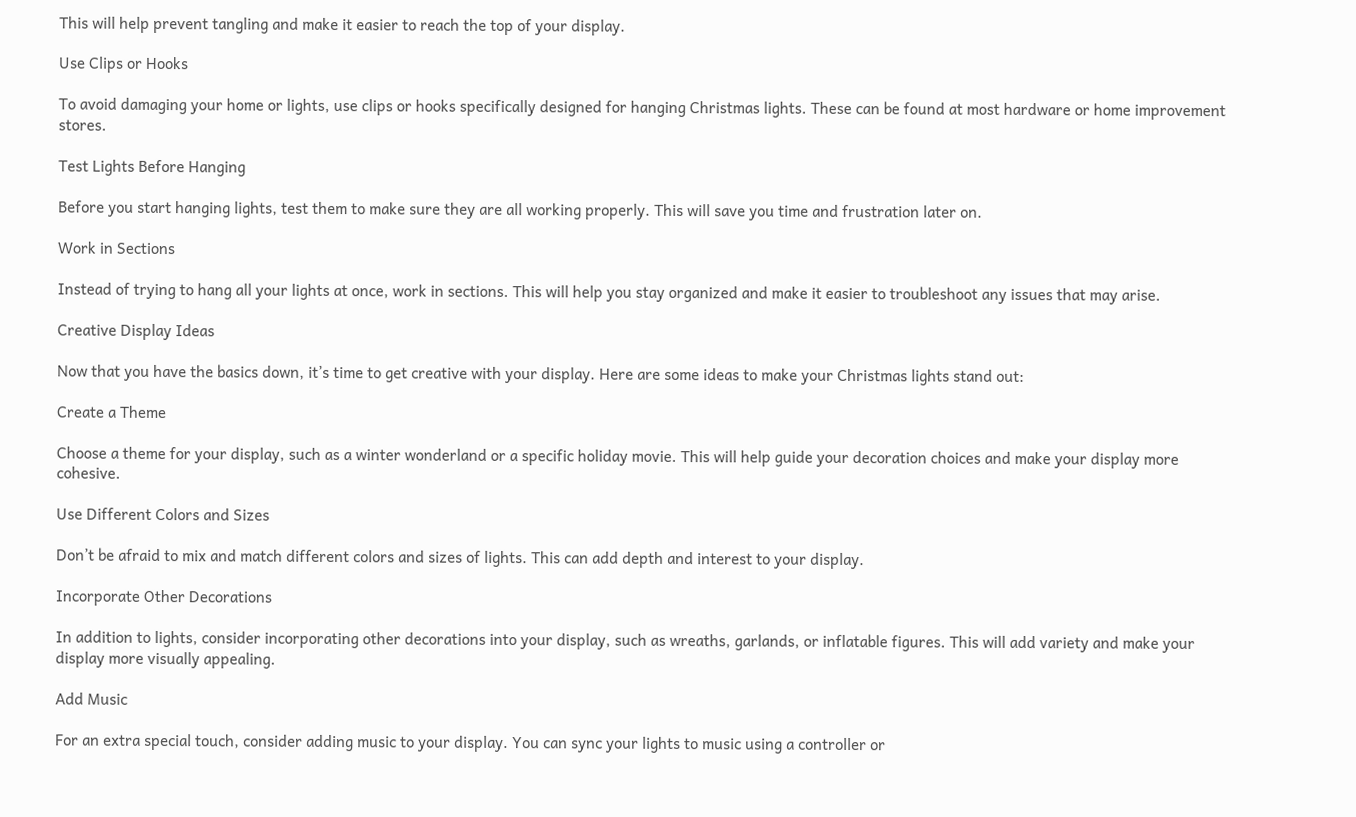This will help prevent tangling and make it easier to reach the top of your display.

Use Clips or Hooks

To avoid damaging your home or lights, use clips or hooks specifically designed for hanging Christmas lights. These can be found at most hardware or home improvement stores.

Test Lights Before Hanging

Before you start hanging lights, test them to make sure they are all working properly. This will save you time and frustration later on.

Work in Sections

Instead of trying to hang all your lights at once, work in sections. This will help you stay organized and make it easier to troubleshoot any issues that may arise.

Creative Display Ideas

Now that you have the basics down, it’s time to get creative with your display. Here are some ideas to make your Christmas lights stand out:

Create a Theme

Choose a theme for your display, such as a winter wonderland or a specific holiday movie. This will help guide your decoration choices and make your display more cohesive.

Use Different Colors and Sizes

Don’t be afraid to mix and match different colors and sizes of lights. This can add depth and interest to your display.

Incorporate Other Decorations

In addition to lights, consider incorporating other decorations into your display, such as wreaths, garlands, or inflatable figures. This will add variety and make your display more visually appealing.

Add Music

For an extra special touch, consider adding music to your display. You can sync your lights to music using a controller or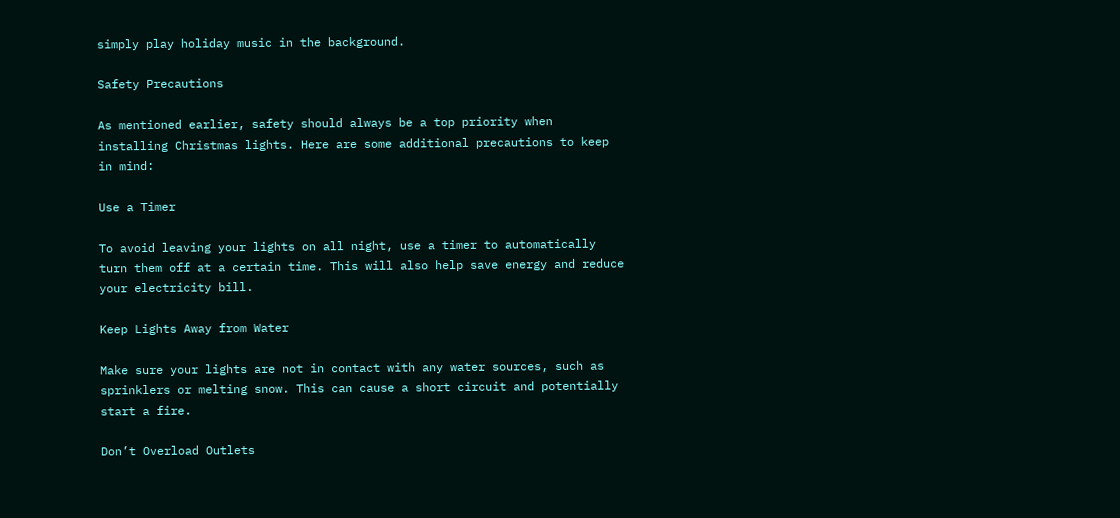simply play holiday music in the background.

Safety Precautions

As mentioned earlier, safety should always be a top priority when installing Christmas lights. Here are some additional precautions to keep in mind:

Use a Timer

To avoid leaving your lights on all night, use a timer to automatically turn them off at a certain time. This will also help save energy and reduce your electricity bill.

Keep Lights Away from Water

Make sure your lights are not in contact with any water sources, such as sprinklers or melting snow. This can cause a short circuit and potentially start a fire.

Don’t Overload Outlets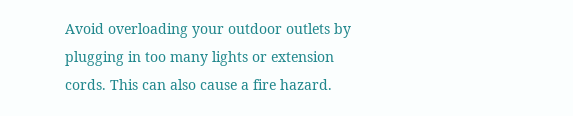Avoid overloading your outdoor outlets by plugging in too many lights or extension cords. This can also cause a fire hazard.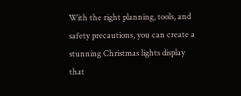With the right planning, tools, and safety precautions, you can create a stunning Christmas lights display that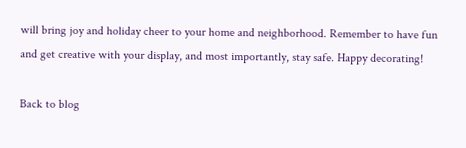will bring joy and holiday cheer to your home and neighborhood. Remember to have fun and get creative with your display, and most importantly, stay safe. Happy decorating!

Back to blog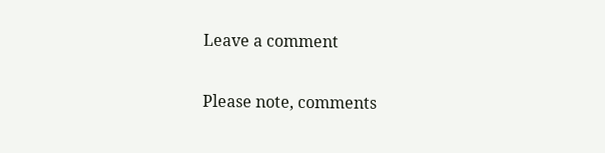Leave a comment

Please note, comments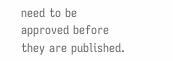need to be approved before they are published.